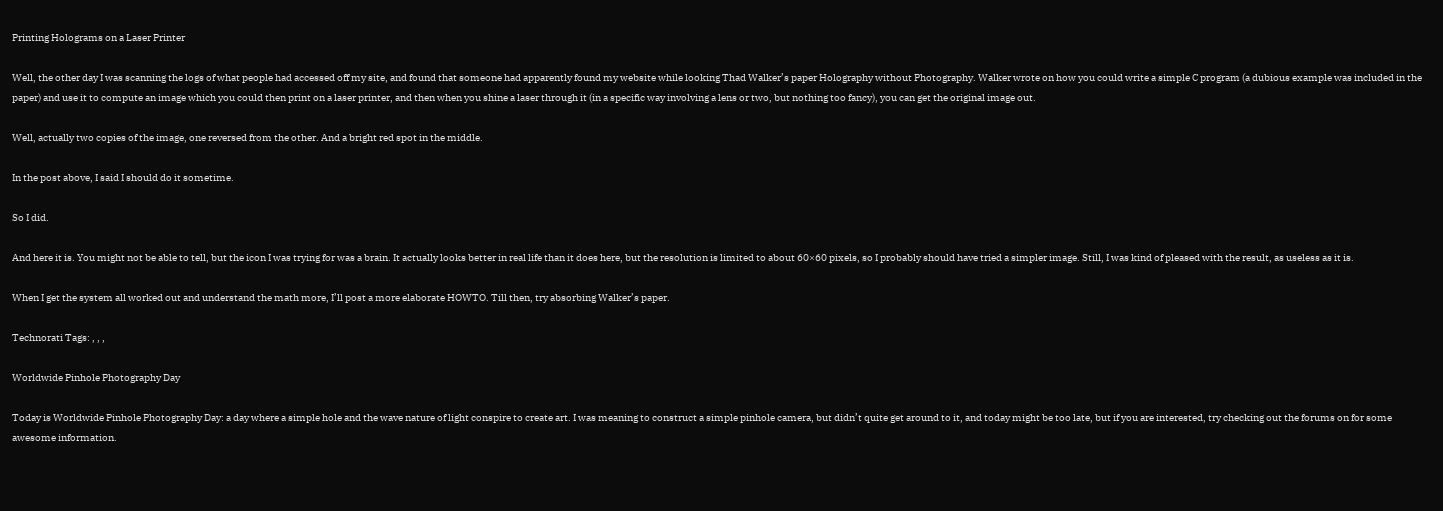Printing Holograms on a Laser Printer

Well, the other day I was scanning the logs of what people had accessed off my site, and found that someone had apparently found my website while looking Thad Walker’s paper Holography without Photography. Walker wrote on how you could write a simple C program (a dubious example was included in the paper) and use it to compute an image which you could then print on a laser printer, and then when you shine a laser through it (in a specific way involving a lens or two, but nothing too fancy), you can get the original image out.

Well, actually two copies of the image, one reversed from the other. And a bright red spot in the middle.

In the post above, I said I should do it sometime.

So I did.

And here it is. You might not be able to tell, but the icon I was trying for was a brain. It actually looks better in real life than it does here, but the resolution is limited to about 60×60 pixels, so I probably should have tried a simpler image. Still, I was kind of pleased with the result, as useless as it is.

When I get the system all worked out and understand the math more, I’ll post a more elaborate HOWTO. Till then, try absorbing Walker’s paper.

Technorati Tags: , , ,

Worldwide Pinhole Photography Day

Today is Worldwide Pinhole Photography Day: a day where a simple hole and the wave nature of light conspire to create art. I was meaning to construct a simple pinhole camera, but didn’t quite get around to it, and today might be too late, but if you are interested, try checking out the forums on for some awesome information.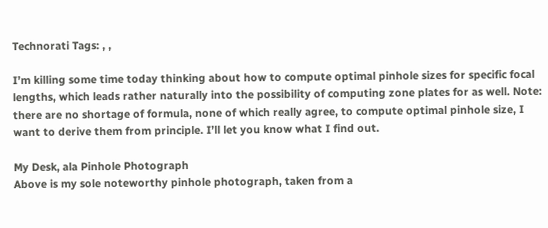Technorati Tags: , ,

I’m killing some time today thinking about how to compute optimal pinhole sizes for specific focal lengths, which leads rather naturally into the possibility of computing zone plates for as well. Note: there are no shortage of formula, none of which really agree, to compute optimal pinhole size, I want to derive them from principle. I’ll let you know what I find out.

My Desk, ala Pinhole Photograph
Above is my sole noteworthy pinhole photograph, taken from a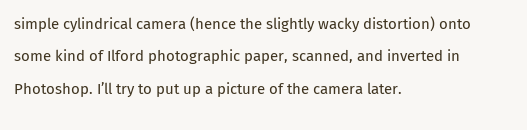simple cylindrical camera (hence the slightly wacky distortion) onto some kind of Ilford photographic paper, scanned, and inverted in Photoshop. I’ll try to put up a picture of the camera later.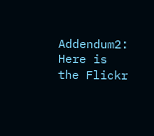Addendum2: Here is the Flickr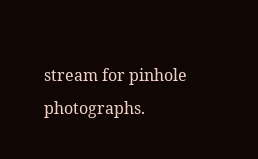stream for pinhole photographs.